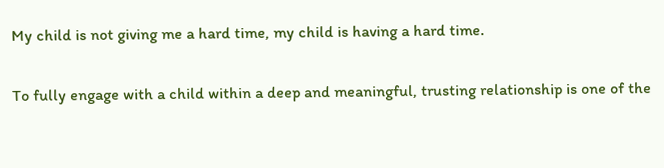My child is not giving me a hard time, my child is having a hard time.

To fully engage with a child within a deep and meaningful, trusting relationship is one of the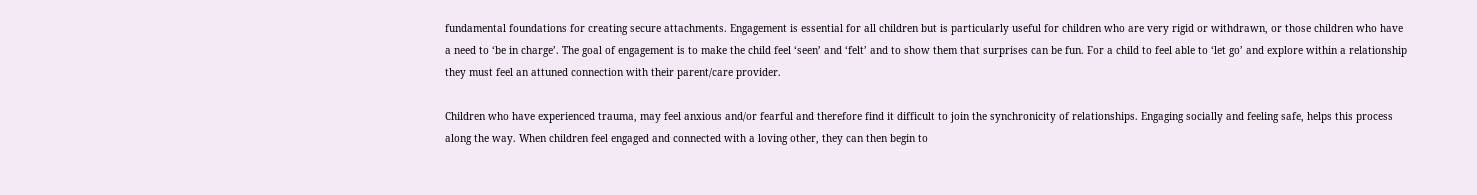fundamental foundations for creating secure attachments. Engagement is essential for all children but is particularly useful for children who are very rigid or withdrawn, or those children who have a need to ‘be in charge’. The goal of engagement is to make the child feel ‘seen’ and ‘felt’ and to show them that surprises can be fun. For a child to feel able to ‘let go’ and explore within a relationship they must feel an attuned connection with their parent/care provider.

Children who have experienced trauma, may feel anxious and/or fearful and therefore find it difficult to join the synchronicity of relationships. Engaging socially and feeling safe, helps this process along the way. When children feel engaged and connected with a loving other, they can then begin to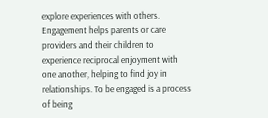explore experiences with others. Engagement helps parents or care providers and their children to experience reciprocal enjoyment with one another, helping to find joy in relationships. To be engaged is a process of being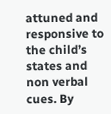attuned and responsive to the child’s states and non verbal cues. By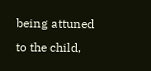being attuned to the child,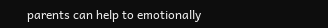parents can help to emotionally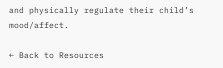and physically regulate their child’s mood/affect.

← Back to Resources